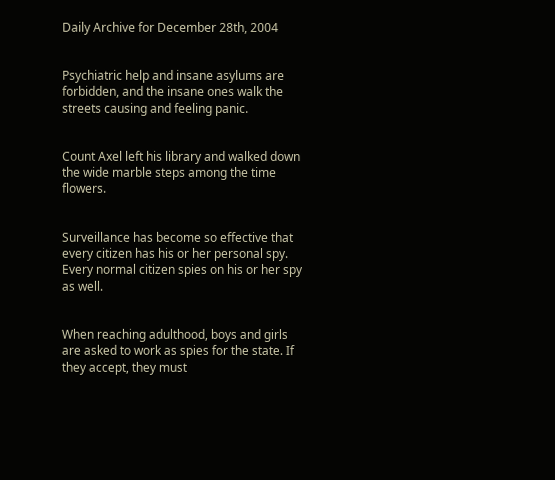Daily Archive for December 28th, 2004


Psychiatric help and insane asylums are forbidden, and the insane ones walk the streets causing and feeling panic.


Count Axel left his library and walked down the wide marble steps among the time flowers.


Surveillance has become so effective that every citizen has his or her personal spy. Every normal citizen spies on his or her spy as well.


When reaching adulthood, boys and girls are asked to work as spies for the state. If they accept, they must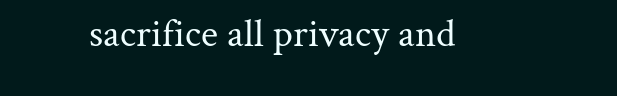sacrifice all privacy and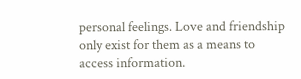personal feelings. Love and friendship only exist for them as a means to access information.